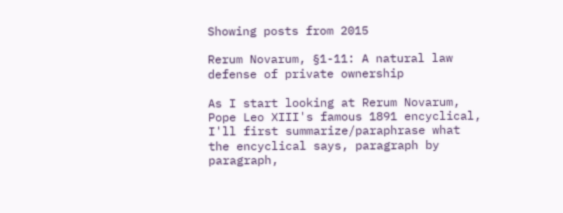Showing posts from 2015

Rerum Novarum, §1-11: A natural law defense of private ownership

As I start looking at Rerum Novarum, Pope Leo XIII's famous 1891 encyclical, I'll first summarize/paraphrase what the encyclical says, paragraph by paragraph,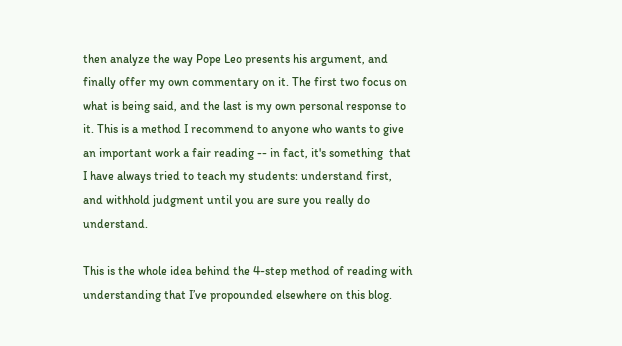then analyze the way Pope Leo presents his argument, and finally offer my own commentary on it. The first two focus on what is being said, and the last is my own personal response to it. This is a method I recommend to anyone who wants to give an important work a fair reading -- in fact, it's something  that I have always tried to teach my students: understand first, and withhold judgment until you are sure you really do understand.

This is the whole idea behind the 4-step method of reading with understanding that I’ve propounded elsewhere on this blog.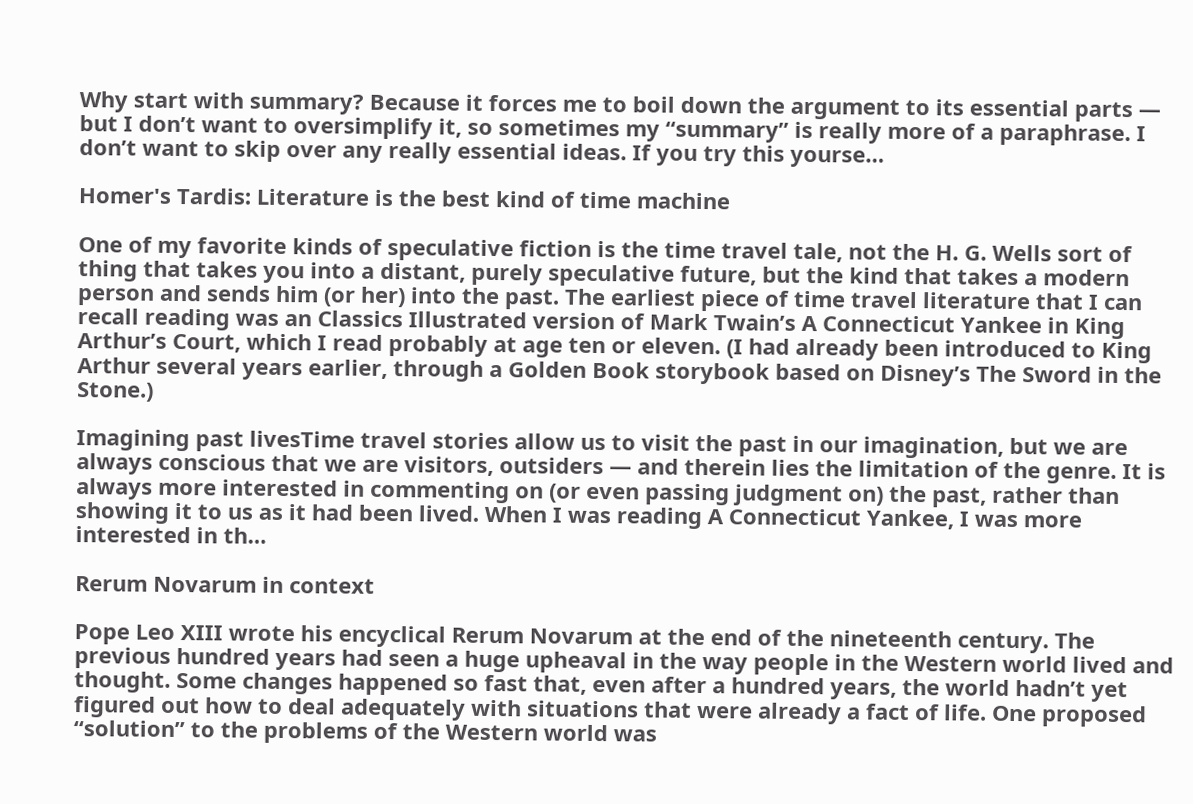Why start with summary? Because it forces me to boil down the argument to its essential parts — but I don’t want to oversimplify it, so sometimes my “summary” is really more of a paraphrase. I don’t want to skip over any really essential ideas. If you try this yourse…

Homer's Tardis: Literature is the best kind of time machine

One of my favorite kinds of speculative fiction is the time travel tale, not the H. G. Wells sort of thing that takes you into a distant, purely speculative future, but the kind that takes a modern person and sends him (or her) into the past. The earliest piece of time travel literature that I can recall reading was an Classics Illustrated version of Mark Twain’s A Connecticut Yankee in King Arthur’s Court, which I read probably at age ten or eleven. (I had already been introduced to King Arthur several years earlier, through a Golden Book storybook based on Disney’s The Sword in the Stone.)

Imagining past livesTime travel stories allow us to visit the past in our imagination, but we are always conscious that we are visitors, outsiders — and therein lies the limitation of the genre. It is always more interested in commenting on (or even passing judgment on) the past, rather than showing it to us as it had been lived. When I was reading A Connecticut Yankee, I was more interested in th…

Rerum Novarum in context

Pope Leo XIII wrote his encyclical Rerum Novarum at the end of the nineteenth century. The previous hundred years had seen a huge upheaval in the way people in the Western world lived and thought. Some changes happened so fast that, even after a hundred years, the world hadn’t yet figured out how to deal adequately with situations that were already a fact of life. One proposed “solution” to the problems of the Western world was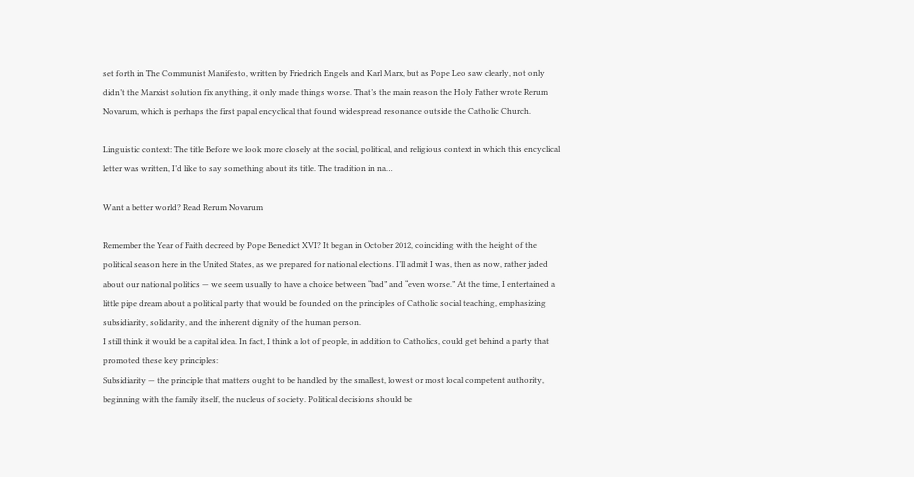set forth in The Communist Manifesto, written by Friedrich Engels and Karl Marx, but as Pope Leo saw clearly, not only didn’t the Marxist solution fix anything, it only made things worse. That’s the main reason the Holy Father wrote Rerum Novarum, which is perhaps the first papal encyclical that found widespread resonance outside the Catholic Church.

Linguistic context: The title Before we look more closely at the social, political, and religious context in which this encyclical letter was written, I’d like to say something about its title. The tradition in na…

Want a better world? Read Rerum Novarum

Remember the Year of Faith decreed by Pope Benedict XVI? It began in October 2012, coinciding with the height of the political season here in the United States, as we prepared for national elections. I’ll admit I was, then as now, rather jaded about our national politics — we seem usually to have a choice between “bad” and “even worse.” At the time, I entertained a little pipe dream about a political party that would be founded on the principles of Catholic social teaching, emphasizing subsidiarity, solidarity, and the inherent dignity of the human person.
I still think it would be a capital idea. In fact, I think a lot of people, in addition to Catholics, could get behind a party that promoted these key principles:
Subsidiarity — the principle that matters ought to be handled by the smallest, lowest or most local competent authority, beginning with the family itself, the nucleus of society. Political decisions should be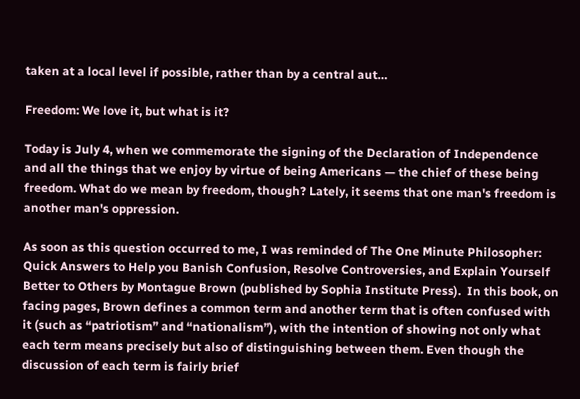taken at a local level if possible, rather than by a central aut…

Freedom: We love it, but what is it?

Today is July 4, when we commemorate the signing of the Declaration of Independence and all the things that we enjoy by virtue of being Americans — the chief of these being freedom. What do we mean by freedom, though? Lately, it seems that one man's freedom is another man's oppression.

As soon as this question occurred to me, I was reminded of The One Minute Philosopher: Quick Answers to Help you Banish Confusion, Resolve Controversies, and Explain Yourself Better to Others by Montague Brown (published by Sophia Institute Press).  In this book, on facing pages, Brown defines a common term and another term that is often confused with it (such as “patriotism” and “nationalism”), with the intention of showing not only what each term means precisely but also of distinguishing between them. Even though the discussion of each term is fairly brief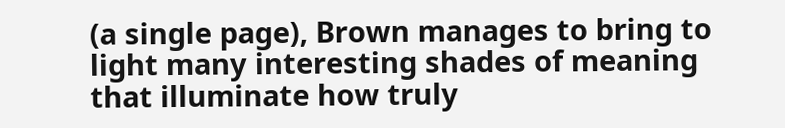(a single page), Brown manages to bring to light many interesting shades of meaning that illuminate how truly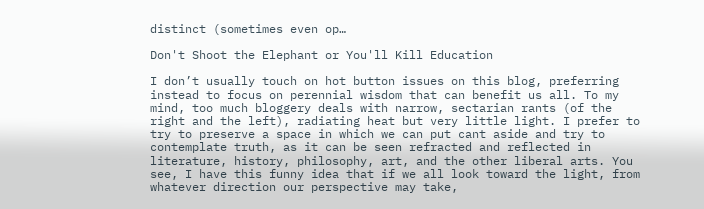distinct (sometimes even op…

Don't Shoot the Elephant or You'll Kill Education

I don’t usually touch on hot button issues on this blog, preferring instead to focus on perennial wisdom that can benefit us all. To my mind, too much bloggery deals with narrow, sectarian rants (of the right and the left), radiating heat but very little light. I prefer to try to preserve a space in which we can put cant aside and try to contemplate truth, as it can be seen refracted and reflected in literature, history, philosophy, art, and the other liberal arts. You see, I have this funny idea that if we all look toward the light, from whatever direction our perspective may take,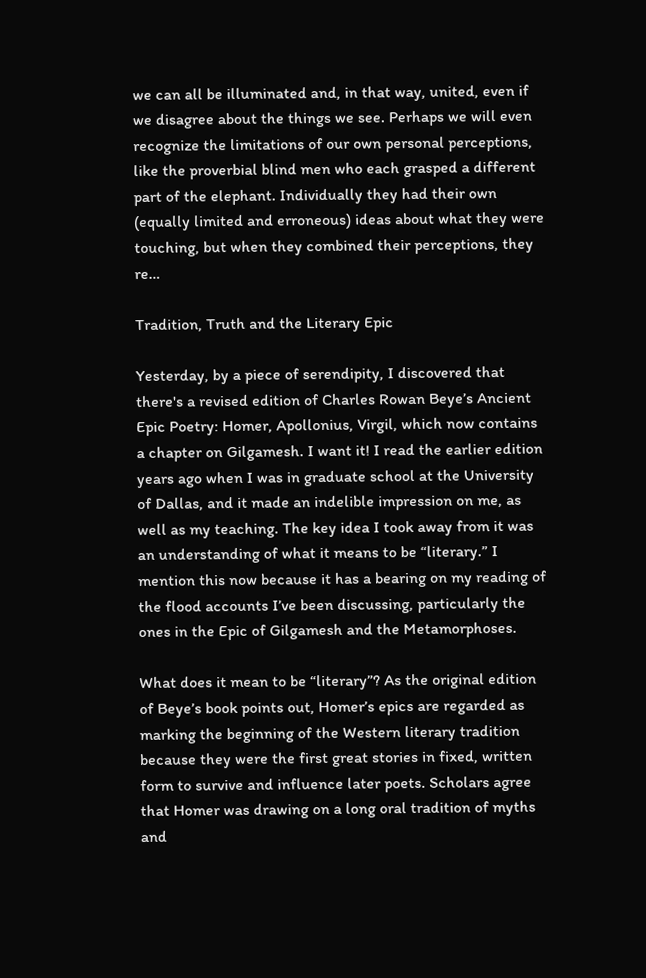we can all be illuminated and, in that way, united, even if we disagree about the things we see. Perhaps we will even recognize the limitations of our own personal perceptions, like the proverbial blind men who each grasped a different part of the elephant. Individually they had their own (equally limited and erroneous) ideas about what they were touching, but when they combined their perceptions, they re…

Tradition, Truth and the Literary Epic

Yesterday, by a piece of serendipity, I discovered that there's a revised edition of Charles Rowan Beye’s Ancient Epic Poetry: Homer, Apollonius, Virgil, which now contains a chapter on Gilgamesh. I want it! I read the earlier edition years ago when I was in graduate school at the University of Dallas, and it made an indelible impression on me, as well as my teaching. The key idea I took away from it was an understanding of what it means to be “literary.” I mention this now because it has a bearing on my reading of the flood accounts I’ve been discussing, particularly the ones in the Epic of Gilgamesh and the Metamorphoses.

What does it mean to be “literary”? As the original edition of Beye’s book points out, Homer’s epics are regarded as marking the beginning of the Western literary tradition because they were the first great stories in fixed, written form to survive and influence later poets. Scholars agree that Homer was drawing on a long oral tradition of myths and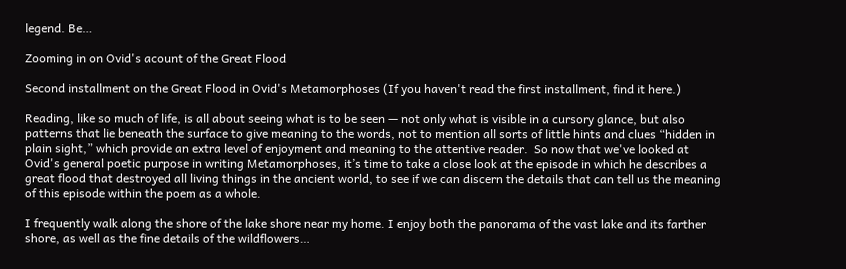legend. Be…

Zooming in on Ovid's acount of the Great Flood

Second installment on the Great Flood in Ovid's Metamorphoses (If you haven't read the first installment, find it here.)

Reading, like so much of life, is all about seeing what is to be seen — not only what is visible in a cursory glance, but also patterns that lie beneath the surface to give meaning to the words, not to mention all sorts of little hints and clues “hidden in plain sight,” which provide an extra level of enjoyment and meaning to the attentive reader.  So now that we've looked at Ovid's general poetic purpose in writing Metamorphoses, it’s time to take a close look at the episode in which he describes a great flood that destroyed all living things in the ancient world, to see if we can discern the details that can tell us the meaning of this episode within the poem as a whole.

I frequently walk along the shore of the lake shore near my home. I enjoy both the panorama of the vast lake and its farther shore, as well as the fine details of the wildflowers…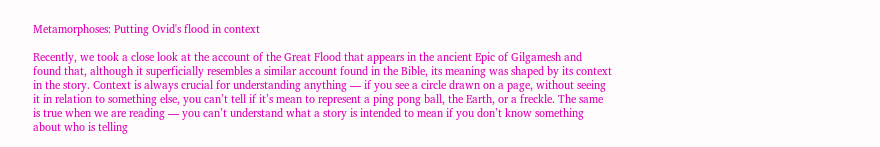Metamorphoses: Putting Ovid's flood in context

Recently, we took a close look at the account of the Great Flood that appears in the ancient Epic of Gilgamesh and found that, although it superficially resembles a similar account found in the Bible, its meaning was shaped by its context in the story. Context is always crucial for understanding anything — if you see a circle drawn on a page, without seeing it in relation to something else, you can’t tell if it’s mean to represent a ping pong ball, the Earth, or a freckle. The same is true when we are reading — you can’t understand what a story is intended to mean if you don’t know something about who is telling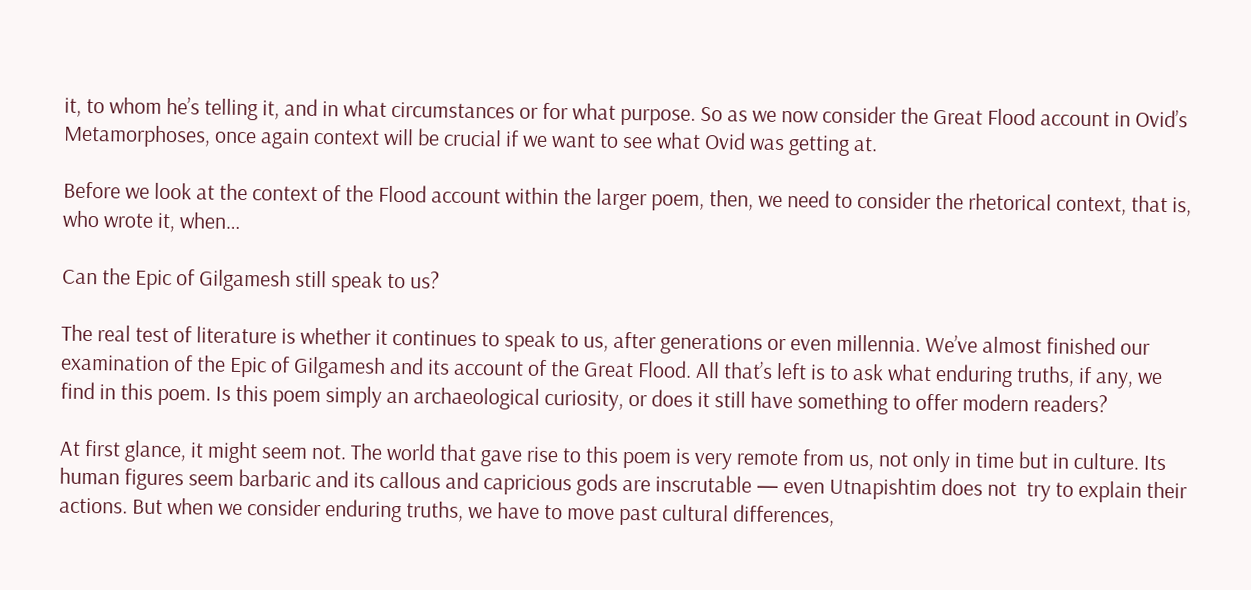it, to whom he’s telling it, and in what circumstances or for what purpose. So as we now consider the Great Flood account in Ovid’s Metamorphoses, once again context will be crucial if we want to see what Ovid was getting at.

Before we look at the context of the Flood account within the larger poem, then, we need to consider the rhetorical context, that is, who wrote it, when…

Can the Epic of Gilgamesh still speak to us?

The real test of literature is whether it continues to speak to us, after generations or even millennia. We’ve almost finished our examination of the Epic of Gilgamesh and its account of the Great Flood. All that’s left is to ask what enduring truths, if any, we find in this poem. Is this poem simply an archaeological curiosity, or does it still have something to offer modern readers?

At first glance, it might seem not. The world that gave rise to this poem is very remote from us, not only in time but in culture. Its human figures seem barbaric and its callous and capricious gods are inscrutable — even Utnapishtim does not  try to explain their actions. But when we consider enduring truths, we have to move past cultural differences,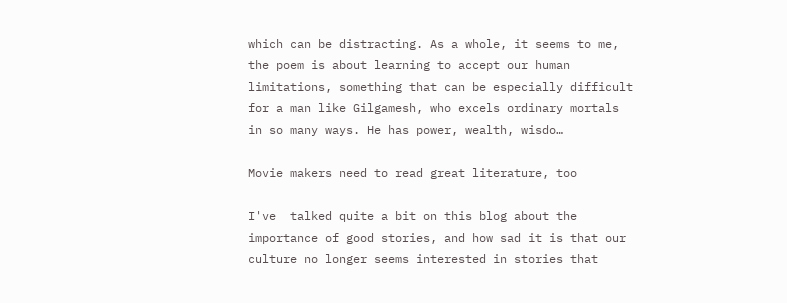which can be distracting. As a whole, it seems to me, the poem is about learning to accept our human limitations, something that can be especially difficult for a man like Gilgamesh, who excels ordinary mortals in so many ways. He has power, wealth, wisdo…

Movie makers need to read great literature, too

I've  talked quite a bit on this blog about the importance of good stories, and how sad it is that our culture no longer seems interested in stories that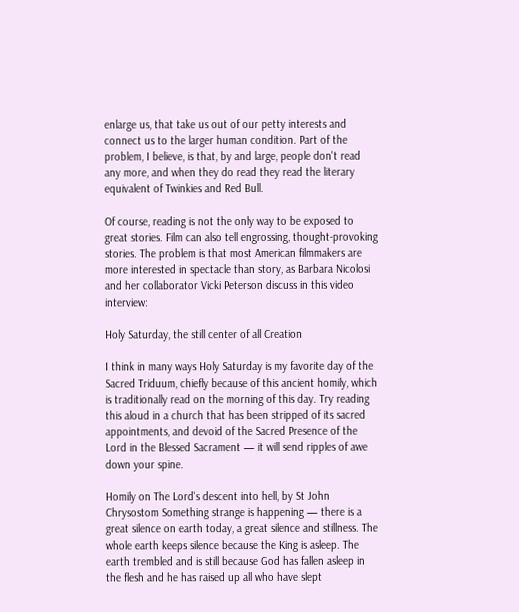enlarge us, that take us out of our petty interests and connect us to the larger human condition. Part of the problem, I believe, is that, by and large, people don't read any more, and when they do read they read the literary equivalent of Twinkies and Red Bull.

Of course, reading is not the only way to be exposed to great stories. Film can also tell engrossing, thought-provoking stories. The problem is that most American filmmakers are more interested in spectacle than story, as Barbara Nicolosi and her collaborator Vicki Peterson discuss in this video interview:

Holy Saturday, the still center of all Creation

I think in many ways Holy Saturday is my favorite day of the Sacred Triduum, chiefly because of this ancient homily, which is traditionally read on the morning of this day. Try reading this aloud in a church that has been stripped of its sacred appointments, and devoid of the Sacred Presence of the Lord in the Blessed Sacrament — it will send ripples of awe down your spine.

Homily on The Lord's descent into hell, by St John Chrysostom Something strange is happening — there is a great silence on earth today, a great silence and stillness. The whole earth keeps silence because the King is asleep. The earth trembled and is still because God has fallen asleep in the flesh and he has raised up all who have slept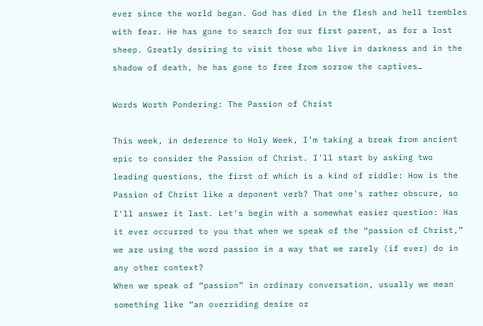ever since the world began. God has died in the flesh and hell trembles with fear. He has gone to search for our first parent, as for a lost sheep. Greatly desiring to visit those who live in darkness and in the shadow of death, he has gone to free from sorrow the captives…

Words Worth Pondering: The Passion of Christ

This week, in deference to Holy Week, I’m taking a break from ancient epic to consider the Passion of Christ. I'll start by asking two leading questions, the first of which is a kind of riddle: How is the Passion of Christ like a deponent verb? That one's rather obscure, so I'll answer it last. Let's begin with a somewhat easier question: Has it ever occurred to you that when we speak of the “passion of Christ,” we are using the word passion in a way that we rarely (if ever) do in any other context?
When we speak of “passion” in ordinary conversation, usually we mean something like “an overriding desire or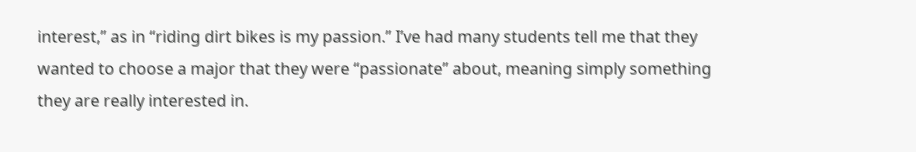interest,” as in “riding dirt bikes is my passion.” I’ve had many students tell me that they wanted to choose a major that they were “passionate” about, meaning simply something they are really interested in.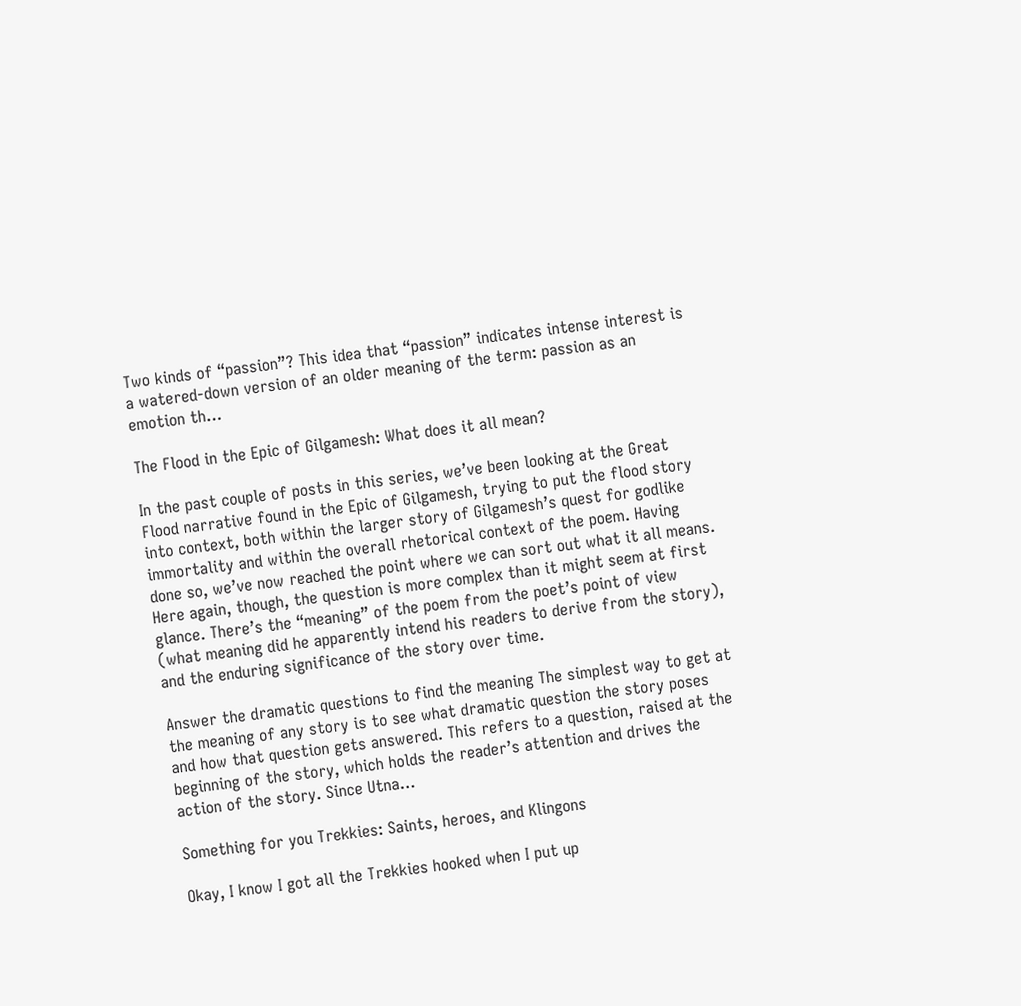Two kinds of “passion”? This idea that “passion” indicates intense interest is a watered-down version of an older meaning of the term: passion as an  emotion th…

The Flood in the Epic of Gilgamesh: What does it all mean?

In the past couple of posts in this series, we’ve been looking at the Great Flood narrative found in the Epic of Gilgamesh, trying to put the flood story into context, both within the larger story of Gilgamesh’s quest for godlike immortality and within the overall rhetorical context of the poem. Having done so, we’ve now reached the point where we can sort out what it all means. Here again, though, the question is more complex than it might seem at first glance. There’s the “meaning” of the poem from the poet’s point of view (what meaning did he apparently intend his readers to derive from the story), and the enduring significance of the story over time.

Answer the dramatic questions to find the meaning The simplest way to get at the meaning of any story is to see what dramatic question the story poses and how that question gets answered. This refers to a question, raised at the beginning of the story, which holds the reader’s attention and drives the action of the story. Since Utna…

Something for you Trekkies: Saints, heroes, and Klingons

Okay, I know I got all the Trekkies hooked when I put up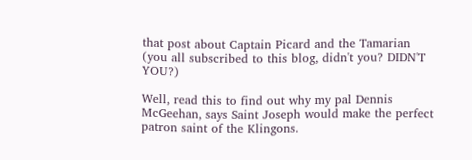that post about Captain Picard and the Tamarian (you all subscribed to this blog, didn't you? DIDN'T YOU?)

Well, read this to find out why my pal Dennis McGeehan, says Saint Joseph would make the perfect patron saint of the Klingons.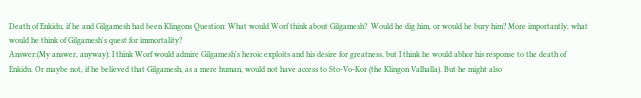Death of Enkidu, if he and Gilgamesh had been Klingons Question: What would Worf think about Gilgamesh?  Would he dig him, or would he bury him? More importantly, what would he think of Gilgamesh's quest for immortality?
Answer:(My answer, anyway): I think Worf would admire Gilgamesh's heroic exploits and his desire for greatness, but I think he would abhor his response to the death of Enkidu. Or maybe not, if he believed that Gilgamesh, as a mere human, would not have access to Sto-Vo-Kor (the Klingon Valhalla). But he might also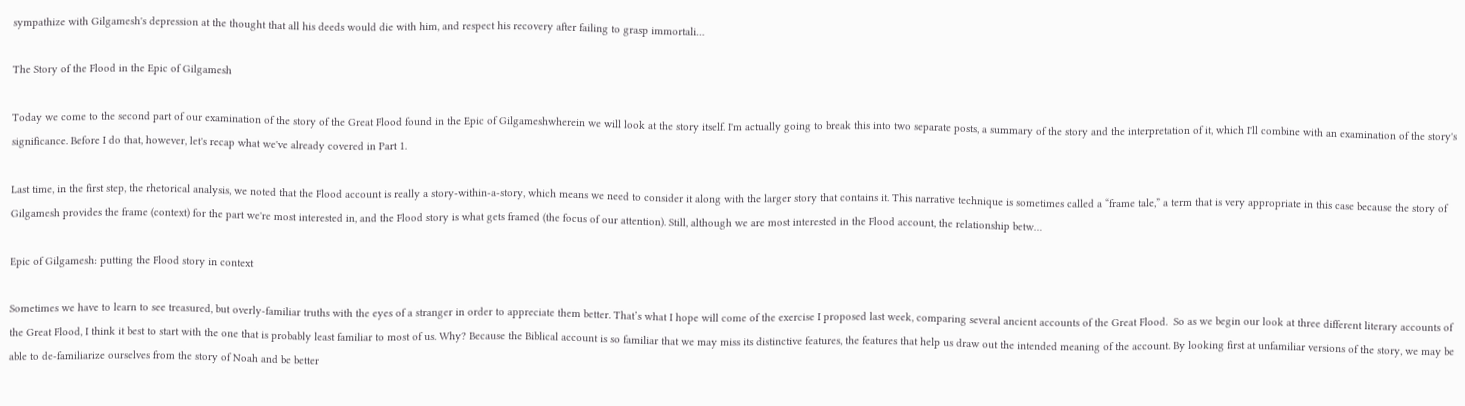sympathize with Gilgamesh's depression at the thought that all his deeds would die with him, and respect his recovery after failing to grasp immortali…

The Story of the Flood in the Epic of Gilgamesh

Today we come to the second part of our examination of the story of the Great Flood found in the Epic of Gilgameshwherein we will look at the story itself. I'm actually going to break this into two separate posts, a summary of the story and the interpretation of it, which I'll combine with an examination of the story's significance. Before I do that, however, let's recap what we've already covered in Part 1.

Last time, in the first step, the rhetorical analysis, we noted that the Flood account is really a story-within-a-story, which means we need to consider it along with the larger story that contains it. This narrative technique is sometimes called a “frame tale,” a term that is very appropriate in this case because the story of Gilgamesh provides the frame (context) for the part we're most interested in, and the Flood story is what gets framed (the focus of our attention). Still, although we are most interested in the Flood account, the relationship betw…

Epic of Gilgamesh: putting the Flood story in context

Sometimes we have to learn to see treasured, but overly-familiar truths with the eyes of a stranger in order to appreciate them better. That’s what I hope will come of the exercise I proposed last week, comparing several ancient accounts of the Great Flood.  So as we begin our look at three different literary accounts of the Great Flood, I think it best to start with the one that is probably least familiar to most of us. Why? Because the Biblical account is so familiar that we may miss its distinctive features, the features that help us draw out the intended meaning of the account. By looking first at unfamiliar versions of the story, we may be able to de-familiarize ourselves from the story of Noah and be better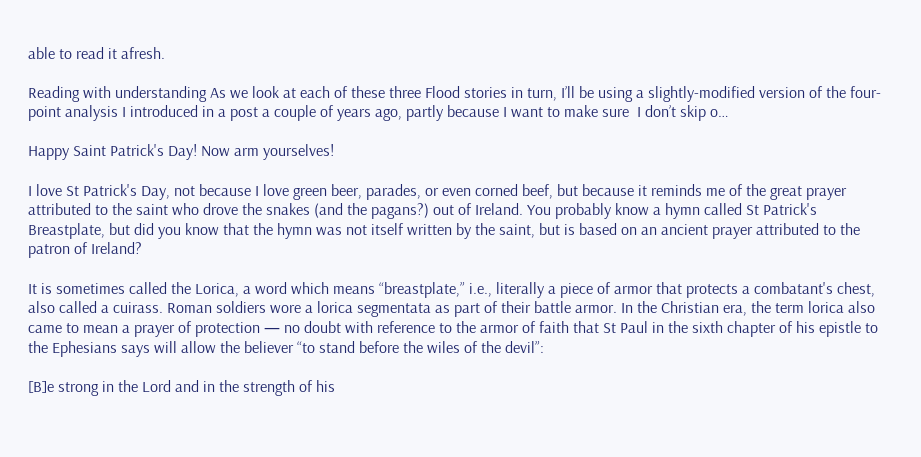able to read it afresh.

Reading with understanding As we look at each of these three Flood stories in turn, I’ll be using a slightly-modified version of the four-point analysis I introduced in a post a couple of years ago, partly because I want to make sure  I don’t skip o…

Happy Saint Patrick's Day! Now arm yourselves!

I love St Patrick's Day, not because I love green beer, parades, or even corned beef, but because it reminds me of the great prayer attributed to the saint who drove the snakes (and the pagans?) out of Ireland. You probably know a hymn called St Patrick's Breastplate, but did you know that the hymn was not itself written by the saint, but is based on an ancient prayer attributed to the patron of Ireland?

It is sometimes called the Lorica, a word which means “breastplate,” i.e., literally a piece of armor that protects a combatant's chest, also called a cuirass. Roman soldiers wore a lorica segmentata as part of their battle armor. In the Christian era, the term lorica also came to mean a prayer of protection — no doubt with reference to the armor of faith that St Paul in the sixth chapter of his epistle to the Ephesians says will allow the believer “to stand before the wiles of the devil”:

[B]e strong in the Lord and in the strength of his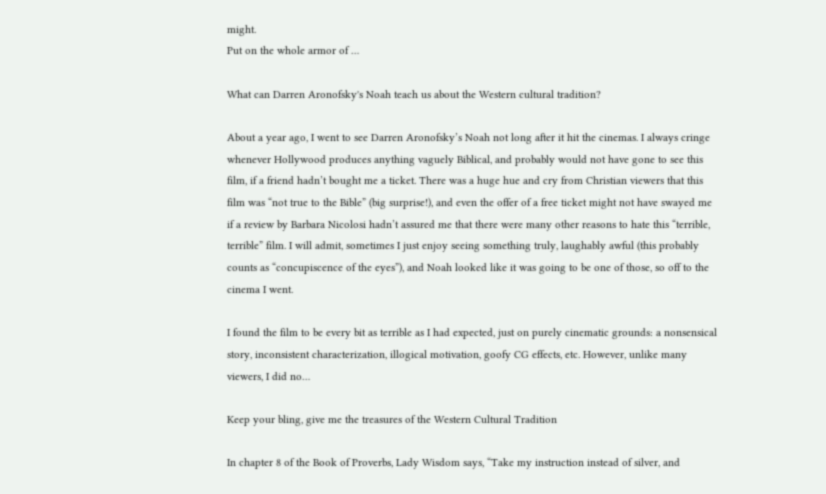might.
Put on the whole armor of …

What can Darren Aronofsky's Noah teach us about the Western cultural tradition?

About a year ago, I went to see Darren Aronofsky’s Noah not long after it hit the cinemas. I always cringe whenever Hollywood produces anything vaguely Biblical, and probably would not have gone to see this film, if a friend hadn’t bought me a ticket. There was a huge hue and cry from Christian viewers that this film was “not true to the Bible” (big surprise!), and even the offer of a free ticket might not have swayed me if a review by Barbara Nicolosi hadn’t assured me that there were many other reasons to hate this “terrible, terrible” film. I will admit, sometimes I just enjoy seeing something truly, laughably awful (this probably counts as “concupiscence of the eyes”), and Noah looked like it was going to be one of those, so off to the cinema I went.

I found the film to be every bit as terrible as I had expected, just on purely cinematic grounds: a nonsensical story, inconsistent characterization, illogical motivation, goofy CG effects, etc. However, unlike many viewers, I did no…

Keep your bling, give me the treasures of the Western Cultural Tradition

In chapter 8 of the Book of Proverbs, Lady Wisdom says, “Take my instruction instead of silver, and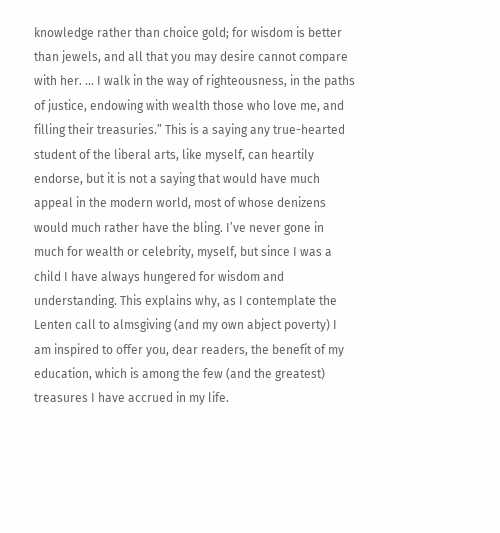knowledge rather than choice gold; for wisdom is better than jewels, and all that you may desire cannot compare with her. … I walk in the way of righteousness, in the paths of justice, endowing with wealth those who love me, and filling their treasuries.” This is a saying any true-hearted student of the liberal arts, like myself, can heartily endorse, but it is not a saying that would have much appeal in the modern world, most of whose denizens would much rather have the bling. I’ve never gone in much for wealth or celebrity, myself, but since I was a child I have always hungered for wisdom and understanding. This explains why, as I contemplate the Lenten call to almsgiving (and my own abject poverty) I am inspired to offer you, dear readers, the benefit of my education, which is among the few (and the greatest) treasures I have accrued in my life.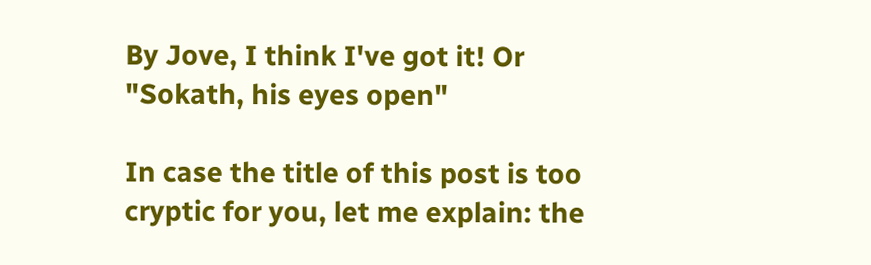By Jove, I think I've got it! Or "Sokath, his eyes open"

In case the title of this post is too cryptic for you, let me explain: the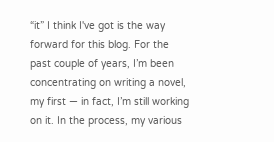“it” I think I've got is the way forward for this blog. For the past couple of years, I’m been concentrating on writing a novel, my first — in fact, I’m still working on it. In the process, my various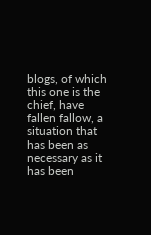blogs, of which this one is the chief, have fallen fallow, a situation that has been as necessary as it has been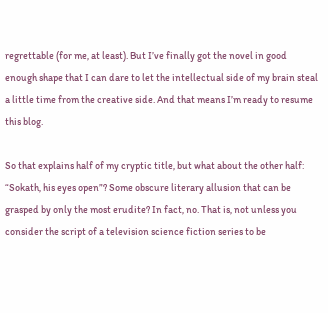regrettable (for me, at least). But I’ve finally got the novel in good enough shape that I can dare to let the intellectual side of my brain steal a little time from the creative side. And that means I’m ready to resume this blog.

So that explains half of my cryptic title, but what about the other half: “Sokath, his eyes open”? Some obscure literary allusion that can be grasped by only the most erudite? In fact, no. That is, not unless you consider the script of a television science fiction series to be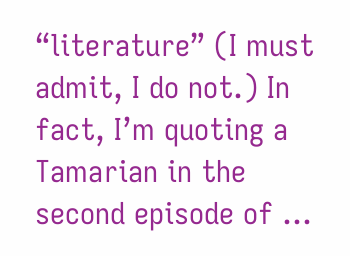“literature” (I must admit, I do not.) In fact, I’m quoting a Tamarian in the second episode of …